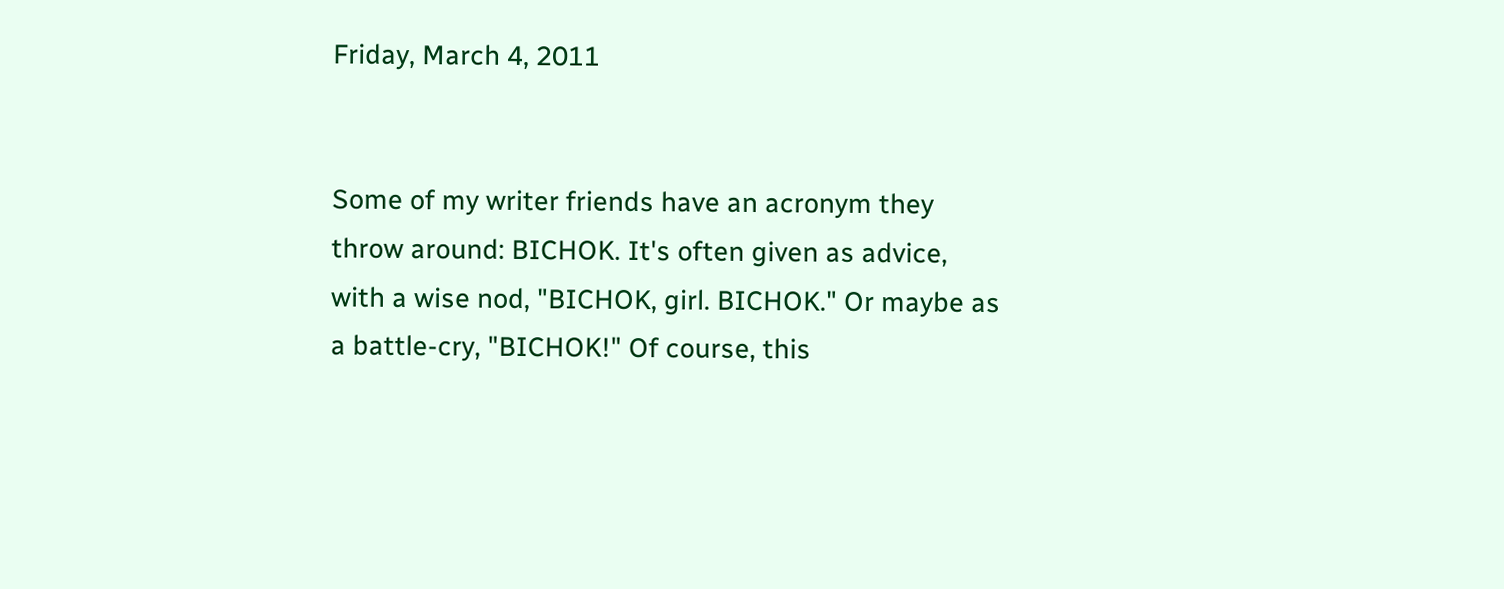Friday, March 4, 2011


Some of my writer friends have an acronym they throw around: BICHOK. It's often given as advice, with a wise nod, "BICHOK, girl. BICHOK." Or maybe as a battle-cry, "BICHOK!" Of course, this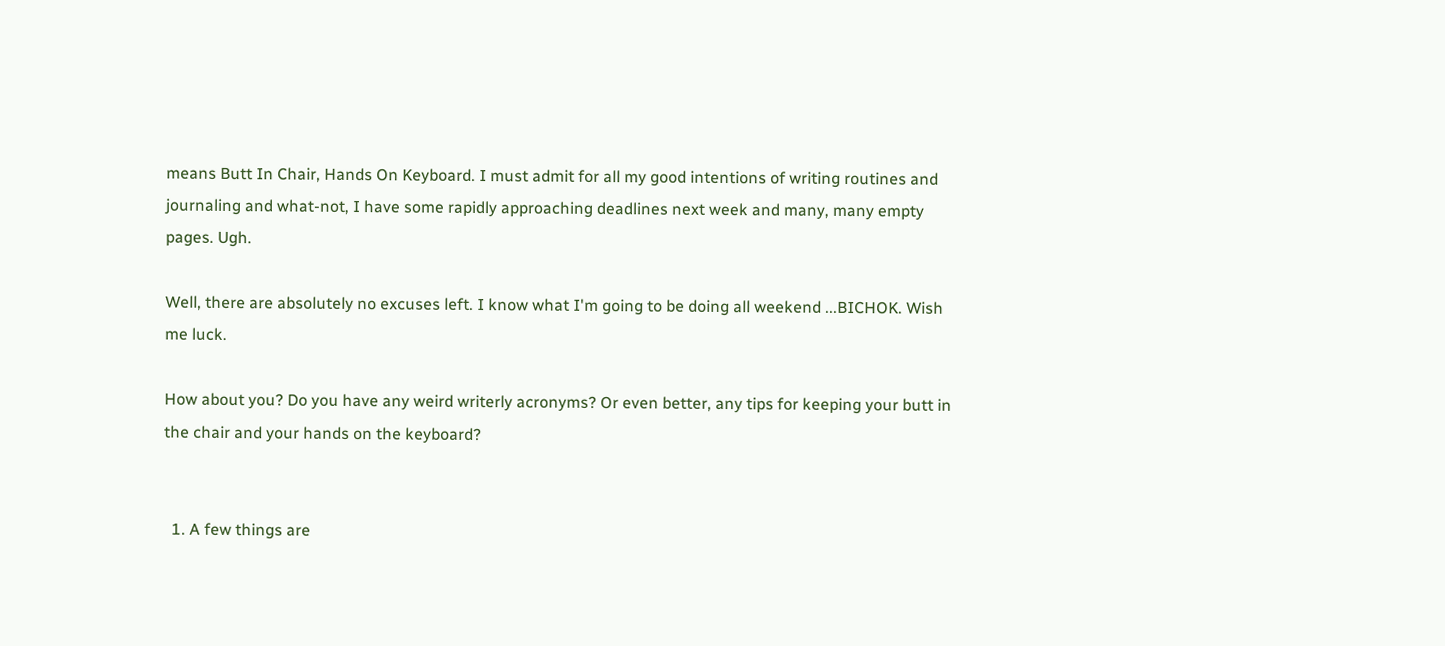means Butt In Chair, Hands On Keyboard. I must admit for all my good intentions of writing routines and journaling and what-not, I have some rapidly approaching deadlines next week and many, many empty pages. Ugh.

Well, there are absolutely no excuses left. I know what I'm going to be doing all weekend ...BICHOK. Wish me luck.

How about you? Do you have any weird writerly acronyms? Or even better, any tips for keeping your butt in the chair and your hands on the keyboard?


  1. A few things are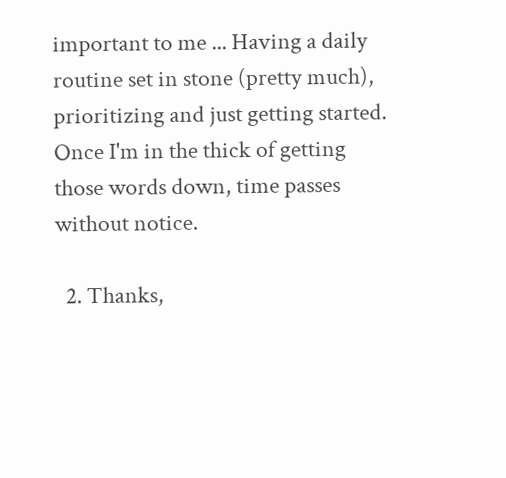important to me ... Having a daily routine set in stone (pretty much), prioritizing and just getting started. Once I'm in the thick of getting those words down, time passes without notice.

  2. Thanks,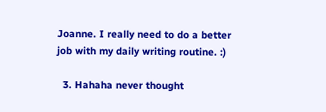Joanne. I really need to do a better job with my daily writing routine. :)

  3. Hahaha never thought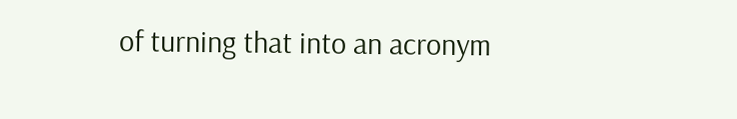of turning that into an acronym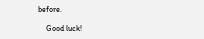before.

    Good luck!